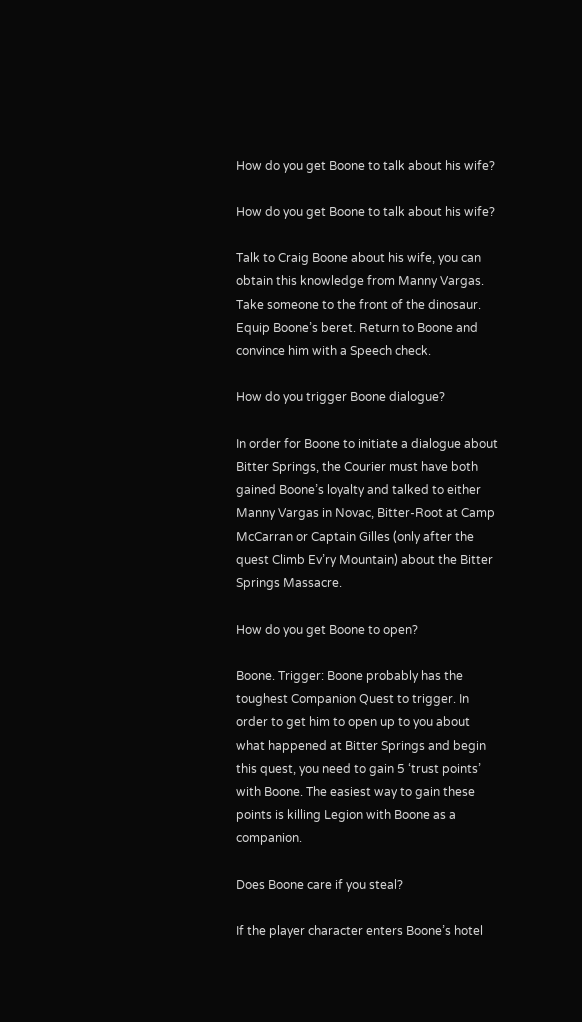How do you get Boone to talk about his wife?

How do you get Boone to talk about his wife?

Talk to Craig Boone about his wife, you can obtain this knowledge from Manny Vargas. Take someone to the front of the dinosaur. Equip Boone’s beret. Return to Boone and convince him with a Speech check.

How do you trigger Boone dialogue?

In order for Boone to initiate a dialogue about Bitter Springs, the Courier must have both gained Boone’s loyalty and talked to either Manny Vargas in Novac, Bitter-Root at Camp McCarran or Captain Gilles (only after the quest Climb Ev’ry Mountain) about the Bitter Springs Massacre.

How do you get Boone to open?

Boone. Trigger: Boone probably has the toughest Companion Quest to trigger. In order to get him to open up to you about what happened at Bitter Springs and begin this quest, you need to gain 5 ‘trust points’ with Boone. The easiest way to gain these points is killing Legion with Boone as a companion.

Does Boone care if you steal?

If the player character enters Boone’s hotel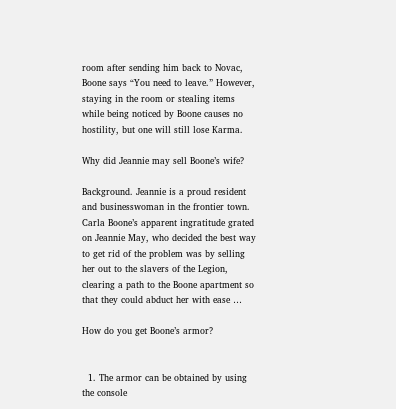room after sending him back to Novac, Boone says “You need to leave.” However, staying in the room or stealing items while being noticed by Boone causes no hostility, but one will still lose Karma.

Why did Jeannie may sell Boone’s wife?

Background. Jeannie is a proud resident and businesswoman in the frontier town. Carla Boone’s apparent ingratitude grated on Jeannie May, who decided the best way to get rid of the problem was by selling her out to the slavers of the Legion, clearing a path to the Boone apartment so that they could abduct her with ease …

How do you get Boone’s armor?


  1. The armor can be obtained by using the console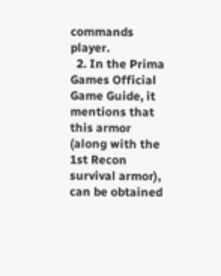commands player.
  2. In the Prima Games Official Game Guide, it mentions that this armor (along with the 1st Recon survival armor), can be obtained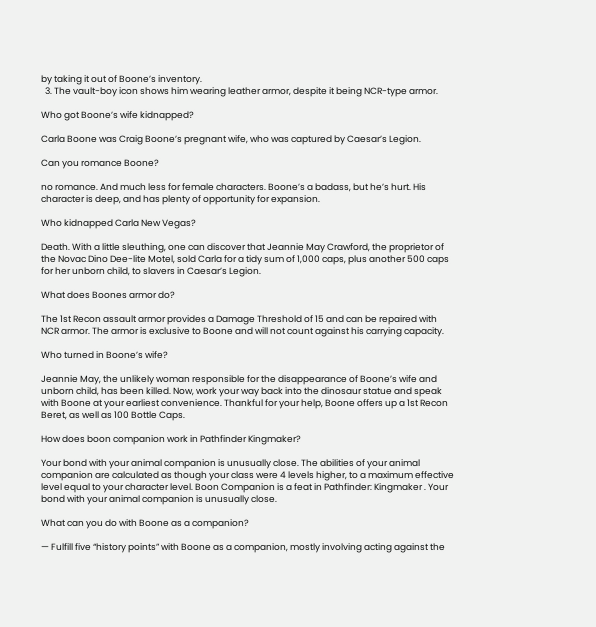by taking it out of Boone’s inventory.
  3. The vault-boy icon shows him wearing leather armor, despite it being NCR-type armor.

Who got Boone’s wife kidnapped?

Carla Boone was Craig Boone’s pregnant wife, who was captured by Caesar’s Legion.

Can you romance Boone?

no romance. And much less for female characters. Boone’s a badass, but he’s hurt. His character is deep, and has plenty of opportunity for expansion.

Who kidnapped Carla New Vegas?

Death. With a little sleuthing, one can discover that Jeannie May Crawford, the proprietor of the Novac Dino Dee-lite Motel, sold Carla for a tidy sum of 1,000 caps, plus another 500 caps for her unborn child, to slavers in Caesar’s Legion.

What does Boones armor do?

The 1st Recon assault armor provides a Damage Threshold of 15 and can be repaired with NCR armor. The armor is exclusive to Boone and will not count against his carrying capacity.

Who turned in Boone’s wife?

Jeannie May, the unlikely woman responsible for the disappearance of Boone’s wife and unborn child, has been killed. Now, work your way back into the dinosaur statue and speak with Boone at your earliest convenience. Thankful for your help, Boone offers up a 1st Recon Beret, as well as 100 Bottle Caps.

How does boon companion work in Pathfinder Kingmaker?

Your bond with your animal companion is unusually close. The abilities of your animal companion are calculated as though your class were 4 levels higher, to a maximum effective level equal to your character level. Boon Companion is a feat in Pathfinder: Kingmaker . Your bond with your animal companion is unusually close.

What can you do with Boone as a companion?

— Fulfill five “history points” with Boone as a companion, mostly involving acting against the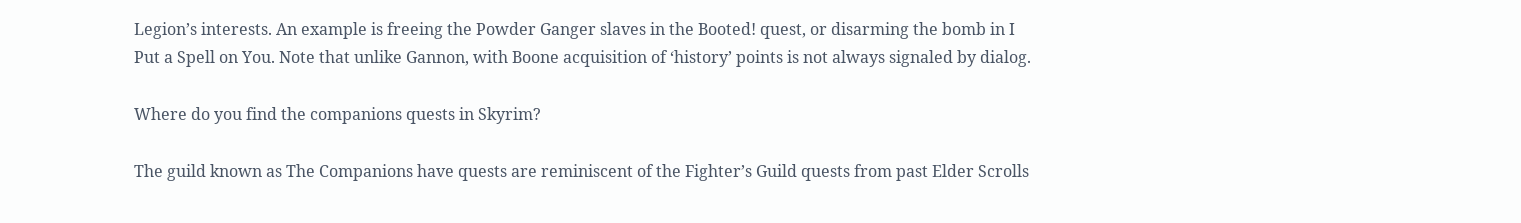Legion’s interests. An example is freeing the Powder Ganger slaves in the Booted! quest, or disarming the bomb in I Put a Spell on You. Note that unlike Gannon, with Boone acquisition of ‘history’ points is not always signaled by dialog.

Where do you find the companions quests in Skyrim?

The guild known as The Companions have quests are reminiscent of the Fighter’s Guild quests from past Elder Scrolls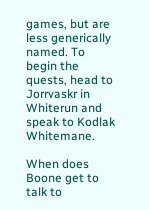games, but are less generically named. To begin the quests, head to Jorrvaskr in Whiterun and speak to Kodlak Whitemane.

When does Boone get to talk to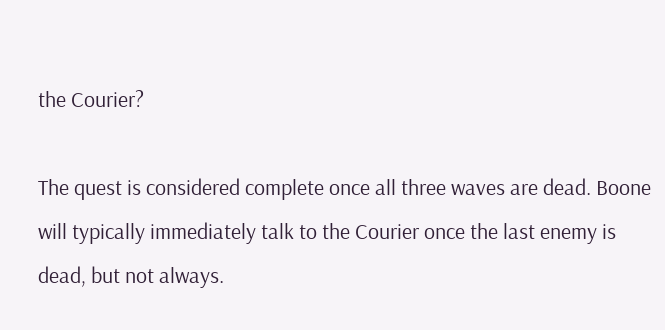the Courier?

The quest is considered complete once all three waves are dead. Boone will typically immediately talk to the Courier once the last enemy is dead, but not always.